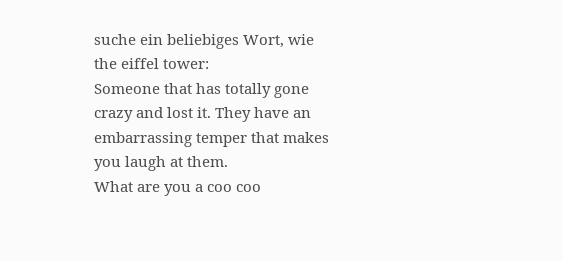suche ein beliebiges Wort, wie the eiffel tower:
Someone that has totally gone crazy and lost it. They have an embarrassing temper that makes you laugh at them.
What are you a coo coo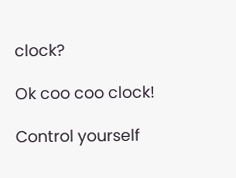clock?

Ok coo coo clock!

Control yourself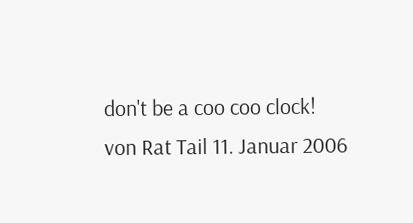don't be a coo coo clock!
von Rat Tail 11. Januar 2006